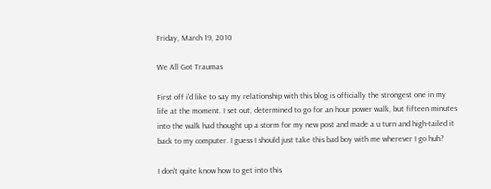Friday, March 19, 2010

We All Got Traumas

First off i'd like to say my relationship with this blog is officially the strongest one in my life at the moment. I set out, determined to go for an hour power walk, but fifteen minutes into the walk had thought up a storm for my new post and made a u turn and high-tailed it back to my computer. I guess I should just take this bad boy with me wherever I go huh?

I don't quite know how to get into this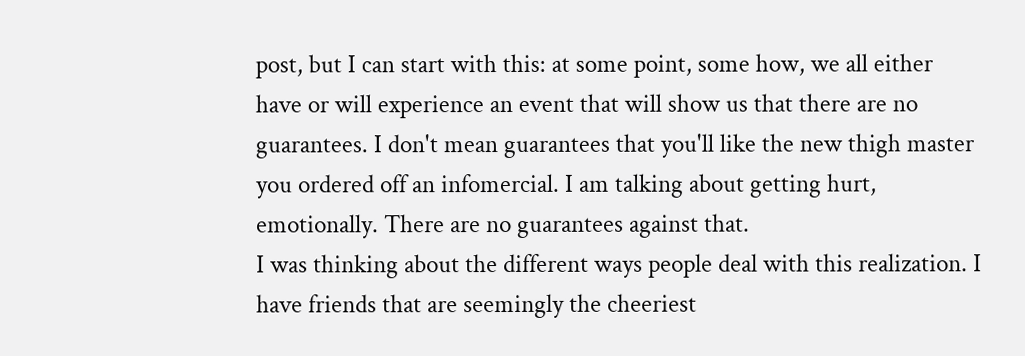post, but I can start with this: at some point, some how, we all either have or will experience an event that will show us that there are no guarantees. I don't mean guarantees that you'll like the new thigh master you ordered off an infomercial. I am talking about getting hurt, emotionally. There are no guarantees against that.
I was thinking about the different ways people deal with this realization. I have friends that are seemingly the cheeriest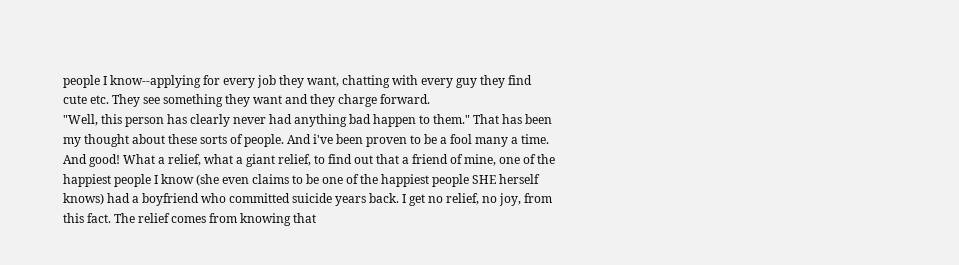people I know--applying for every job they want, chatting with every guy they find cute etc. They see something they want and they charge forward.
"Well, this person has clearly never had anything bad happen to them." That has been my thought about these sorts of people. And i've been proven to be a fool many a time. And good! What a relief, what a giant relief, to find out that a friend of mine, one of the happiest people I know (she even claims to be one of the happiest people SHE herself knows) had a boyfriend who committed suicide years back. I get no relief, no joy, from this fact. The relief comes from knowing that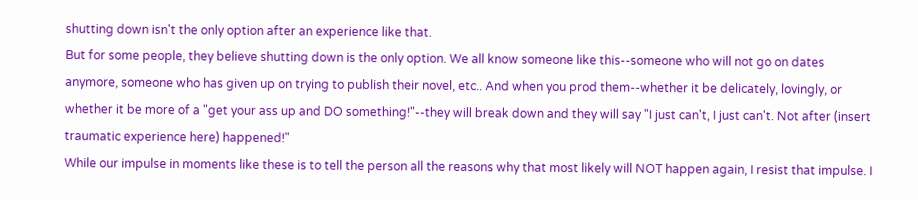shutting down isn't the only option after an experience like that.
But for some people, they believe shutting down is the only option. We all know someone like this--someone who will not go on dates anymore, someone who has given up on trying to publish their novel, etc.. And when you prod them--whether it be delicately, lovingly, or whether it be more of a "get your ass up and DO something!"--they will break down and they will say "I just can't, I just can't. Not after (insert traumatic experience here) happened!"
While our impulse in moments like these is to tell the person all the reasons why that most likely will NOT happen again, I resist that impulse. I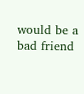would be a bad friend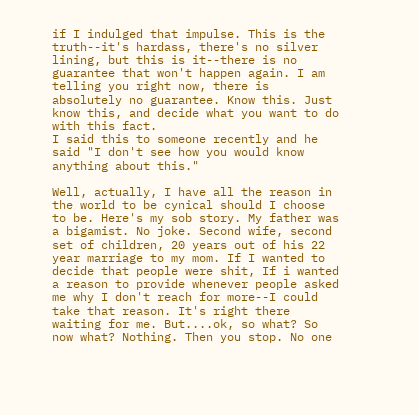if I indulged that impulse. This is the truth--it's hardass, there's no silver lining, but this is it--there is no guarantee that won't happen again. I am telling you right now, there is absolutely no guarantee. Know this. Just know this, and decide what you want to do with this fact.
I said this to someone recently and he said "I don't see how you would know anything about this."

Well, actually, I have all the reason in the world to be cynical should I choose to be. Here's my sob story. My father was a bigamist. No joke. Second wife, second set of children, 20 years out of his 22 year marriage to my mom. If I wanted to decide that people were shit, If i wanted a reason to provide whenever people asked me why I don't reach for more--I could take that reason. It's right there waiting for me. But....ok, so what? So now what? Nothing. Then you stop. No one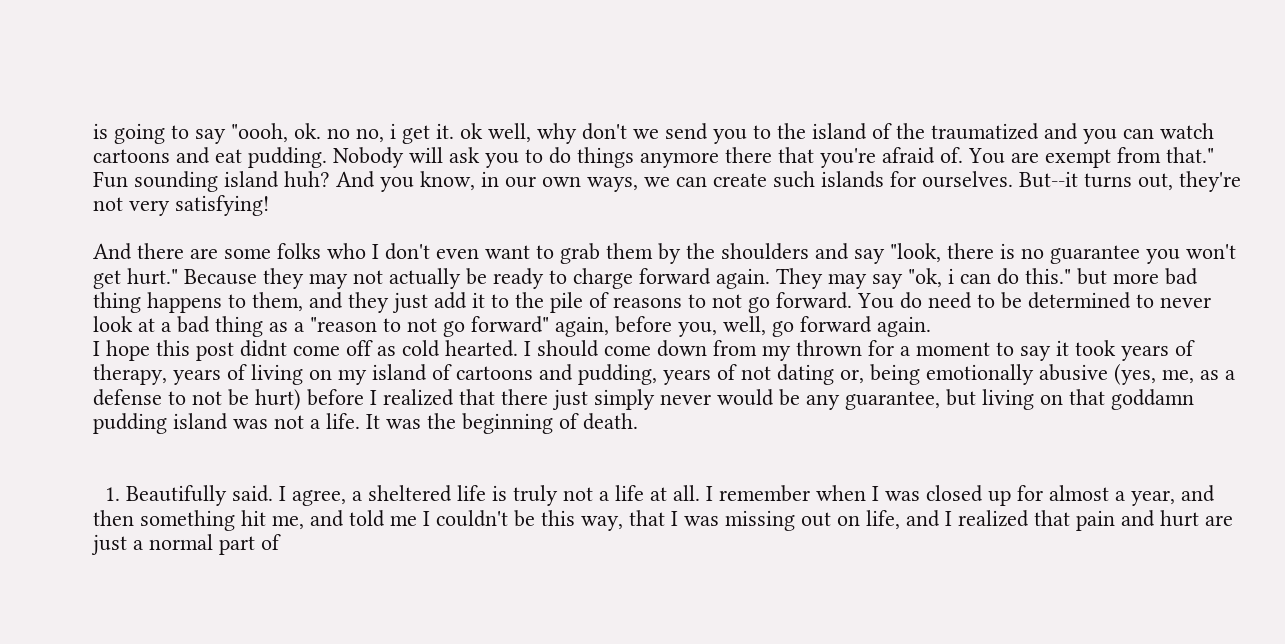is going to say "oooh, ok. no no, i get it. ok well, why don't we send you to the island of the traumatized and you can watch cartoons and eat pudding. Nobody will ask you to do things anymore there that you're afraid of. You are exempt from that."
Fun sounding island huh? And you know, in our own ways, we can create such islands for ourselves. But--it turns out, they're not very satisfying!

And there are some folks who I don't even want to grab them by the shoulders and say "look, there is no guarantee you won't get hurt." Because they may not actually be ready to charge forward again. They may say "ok, i can do this." but more bad thing happens to them, and they just add it to the pile of reasons to not go forward. You do need to be determined to never look at a bad thing as a "reason to not go forward" again, before you, well, go forward again.
I hope this post didnt come off as cold hearted. I should come down from my thrown for a moment to say it took years of therapy, years of living on my island of cartoons and pudding, years of not dating or, being emotionally abusive (yes, me, as a defense to not be hurt) before I realized that there just simply never would be any guarantee, but living on that goddamn pudding island was not a life. It was the beginning of death.


  1. Beautifully said. I agree, a sheltered life is truly not a life at all. I remember when I was closed up for almost a year, and then something hit me, and told me I couldn't be this way, that I was missing out on life, and I realized that pain and hurt are just a normal part of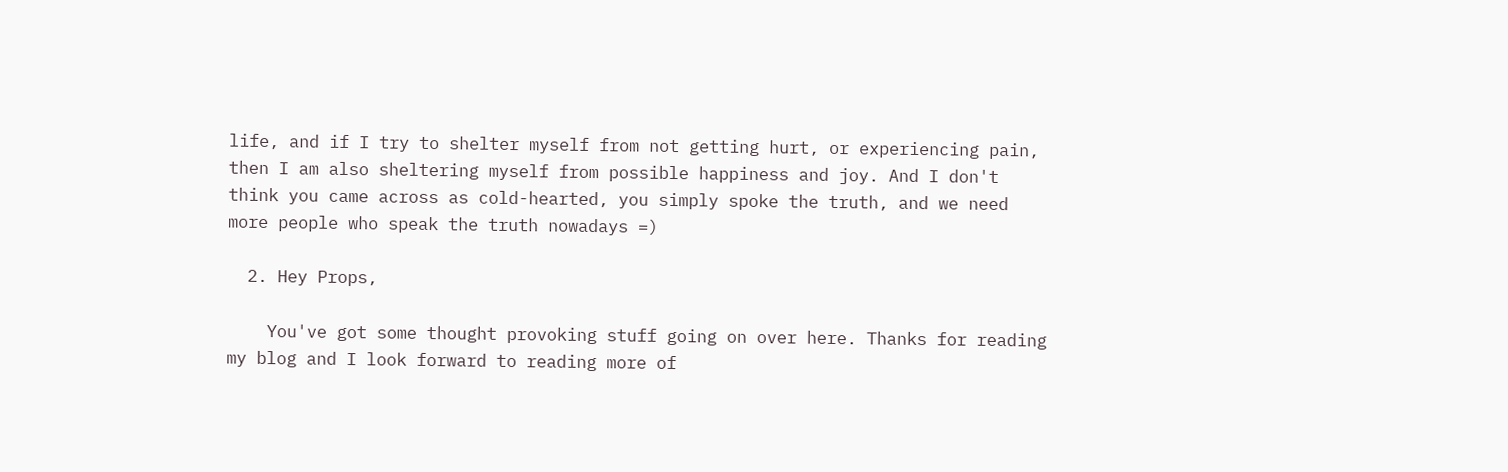life, and if I try to shelter myself from not getting hurt, or experiencing pain, then I am also sheltering myself from possible happiness and joy. And I don't think you came across as cold-hearted, you simply spoke the truth, and we need more people who speak the truth nowadays =)

  2. Hey Props,

    You've got some thought provoking stuff going on over here. Thanks for reading my blog and I look forward to reading more of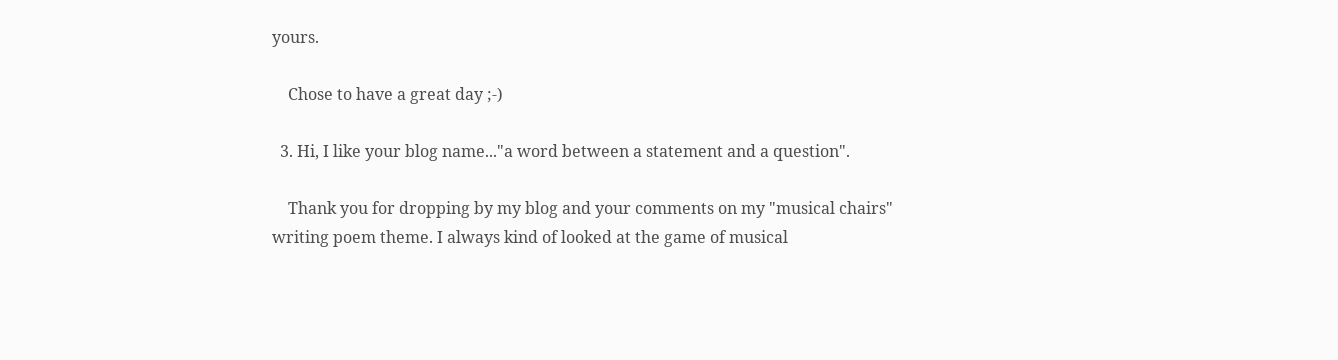yours.

    Chose to have a great day ;-)

  3. Hi, I like your blog name..."a word between a statement and a question".

    Thank you for dropping by my blog and your comments on my "musical chairs" writing poem theme. I always kind of looked at the game of musical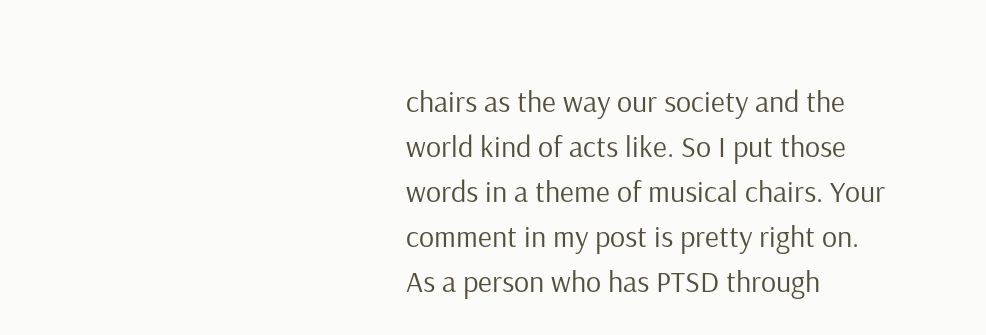chairs as the way our society and the world kind of acts like. So I put those words in a theme of musical chairs. Your comment in my post is pretty right on. As a person who has PTSD through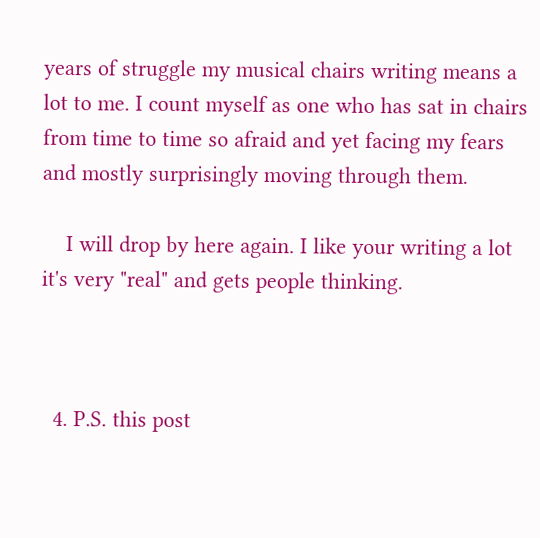years of struggle my musical chairs writing means a lot to me. I count myself as one who has sat in chairs from time to time so afraid and yet facing my fears and mostly surprisingly moving through them.

    I will drop by here again. I like your writing a lot it's very "real" and gets people thinking.



  4. P.S. this post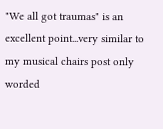"We all got traumas" is an excellent point...very similar to my musical chairs post only worded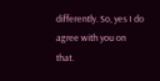differently. So, yes I do agree with you on that.